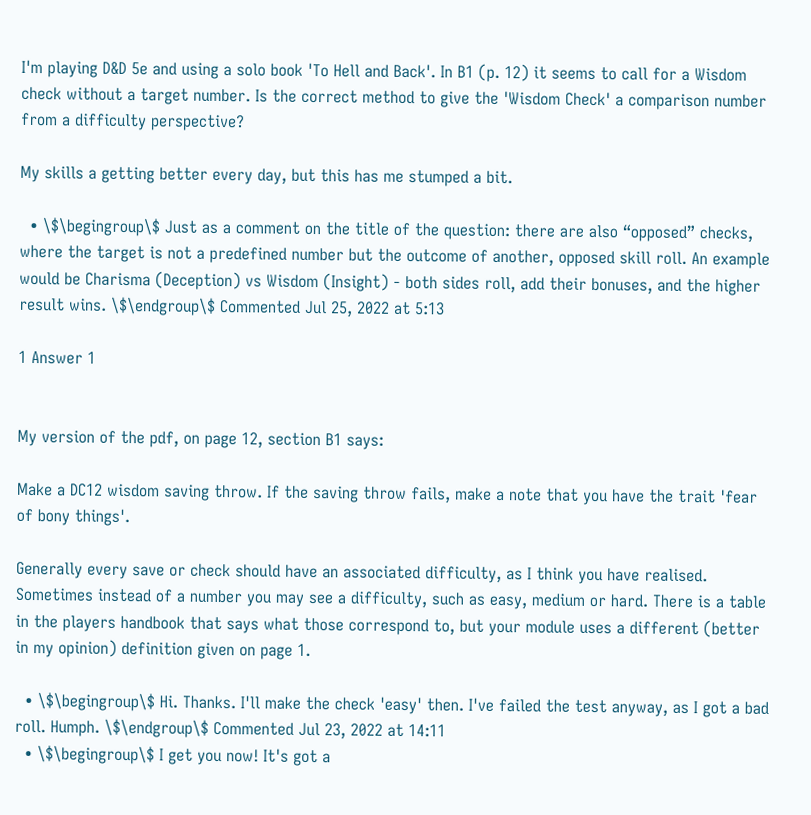I'm playing D&D 5e and using a solo book 'To Hell and Back'. In B1 (p. 12) it seems to call for a Wisdom check without a target number. Is the correct method to give the 'Wisdom Check' a comparison number from a difficulty perspective?

My skills a getting better every day, but this has me stumped a bit.

  • \$\begingroup\$ Just as a comment on the title of the question: there are also “opposed” checks, where the target is not a predefined number but the outcome of another, opposed skill roll. An example would be Charisma (Deception) vs Wisdom (Insight) - both sides roll, add their bonuses, and the higher result wins. \$\endgroup\$ Commented Jul 25, 2022 at 5:13

1 Answer 1


My version of the pdf, on page 12, section B1 says:

Make a DC12 wisdom saving throw. If the saving throw fails, make a note that you have the trait 'fear of bony things'.

Generally every save or check should have an associated difficulty, as I think you have realised. Sometimes instead of a number you may see a difficulty, such as easy, medium or hard. There is a table in the players handbook that says what those correspond to, but your module uses a different (better in my opinion) definition given on page 1.

  • \$\begingroup\$ Hi. Thanks. I'll make the check 'easy' then. I've failed the test anyway, as I got a bad roll. Humph. \$\endgroup\$ Commented Jul 23, 2022 at 14:11
  • \$\begingroup\$ I get you now! It's got a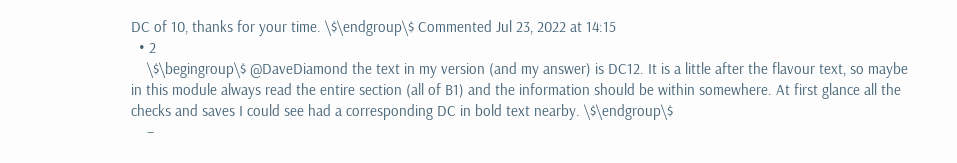DC of 10, thanks for your time. \$\endgroup\$ Commented Jul 23, 2022 at 14:15
  • 2
    \$\begingroup\$ @DaveDiamond the text in my version (and my answer) is DC12. It is a little after the flavour text, so maybe in this module always read the entire section (all of B1) and the information should be within somewhere. At first glance all the checks and saves I could see had a corresponding DC in bold text nearby. \$\endgroup\$
    –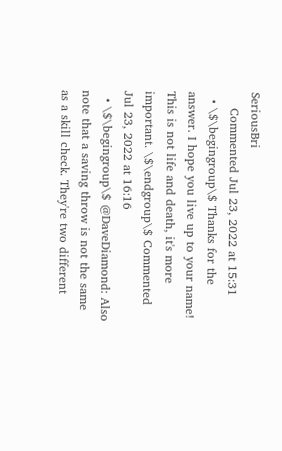SeriousBri
    Commented Jul 23, 2022 at 15:31
  • \$\begingroup\$ Thanks for the answer. I hope you live up to your name! This is not life and death, it's more important. \$\endgroup\$ Commented Jul 23, 2022 at 16:16
  • \$\begingroup\$ @DaveDiamond: Also note that a saving throw is not the same as a skill check. They're two different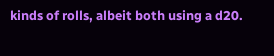kinds of rolls, albeit both using a d20.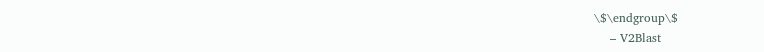\$\endgroup\$
    – V2Blast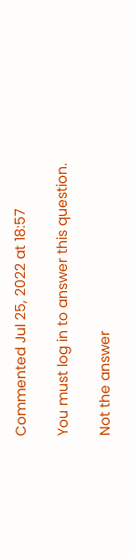Commented Jul 25, 2022 at 18:57

You must log in to answer this question.

Not the answer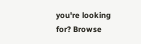you're looking for? Browse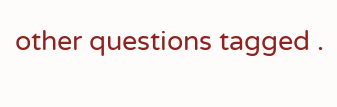other questions tagged .